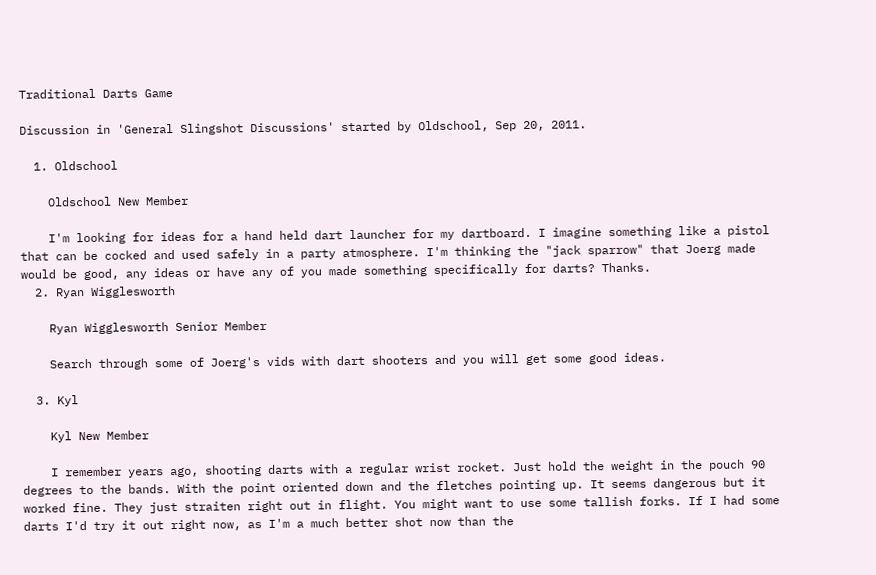Traditional Darts Game

Discussion in 'General Slingshot Discussions' started by Oldschool, Sep 20, 2011.

  1. Oldschool

    Oldschool New Member

    I'm looking for ideas for a hand held dart launcher for my dartboard. I imagine something like a pistol that can be cocked and used safely in a party atmosphere. I'm thinking the "jack sparrow" that Joerg made would be good, any ideas or have any of you made something specifically for darts? Thanks.
  2. Ryan Wigglesworth

    Ryan Wigglesworth Senior Member

    Search through some of Joerg's vids with dart shooters and you will get some good ideas.

  3. Kyl

    Kyl New Member

    I remember years ago, shooting darts with a regular wrist rocket. Just hold the weight in the pouch 90 degrees to the bands. With the point oriented down and the fletches pointing up. It seems dangerous but it worked fine. They just straiten right out in flight. You might want to use some tallish forks. If I had some darts I'd try it out right now, as I'm a much better shot now than the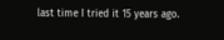last time I tried it 15 years ago.